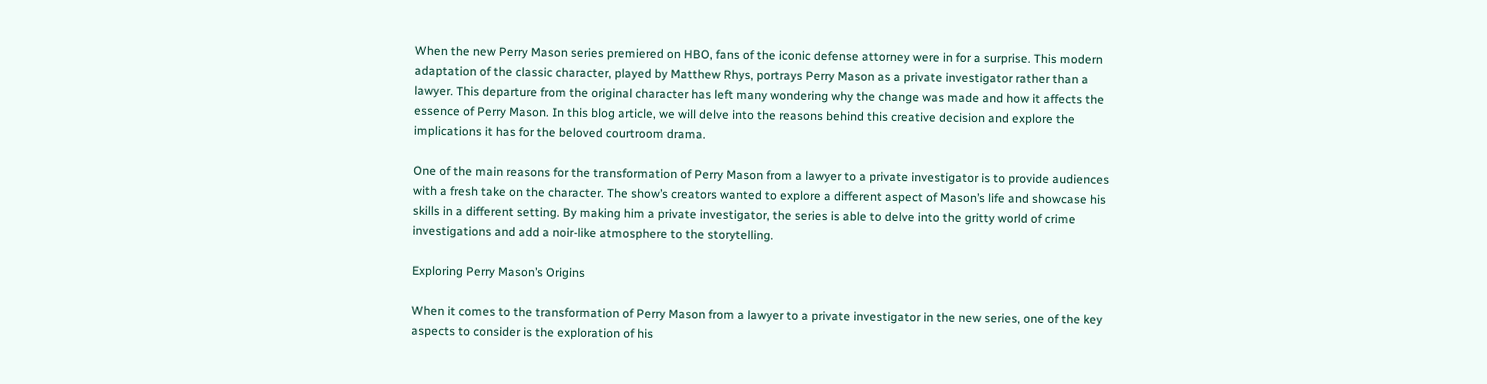When the new Perry Mason series premiered on HBO, fans of the iconic defense attorney were in for a surprise. This modern adaptation of the classic character, played by Matthew Rhys, portrays Perry Mason as a private investigator rather than a lawyer. This departure from the original character has left many wondering why the change was made and how it affects the essence of Perry Mason. In this blog article, we will delve into the reasons behind this creative decision and explore the implications it has for the beloved courtroom drama.

One of the main reasons for the transformation of Perry Mason from a lawyer to a private investigator is to provide audiences with a fresh take on the character. The show’s creators wanted to explore a different aspect of Mason’s life and showcase his skills in a different setting. By making him a private investigator, the series is able to delve into the gritty world of crime investigations and add a noir-like atmosphere to the storytelling.

Exploring Perry Mason’s Origins

When it comes to the transformation of Perry Mason from a lawyer to a private investigator in the new series, one of the key aspects to consider is the exploration of his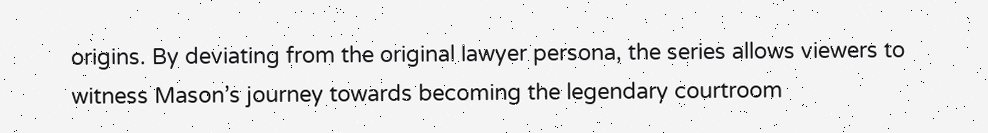origins. By deviating from the original lawyer persona, the series allows viewers to witness Mason’s journey towards becoming the legendary courtroom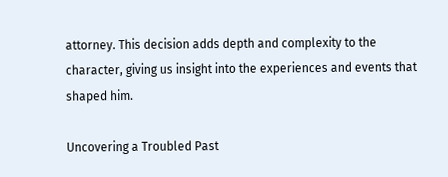attorney. This decision adds depth and complexity to the character, giving us insight into the experiences and events that shaped him.

Uncovering a Troubled Past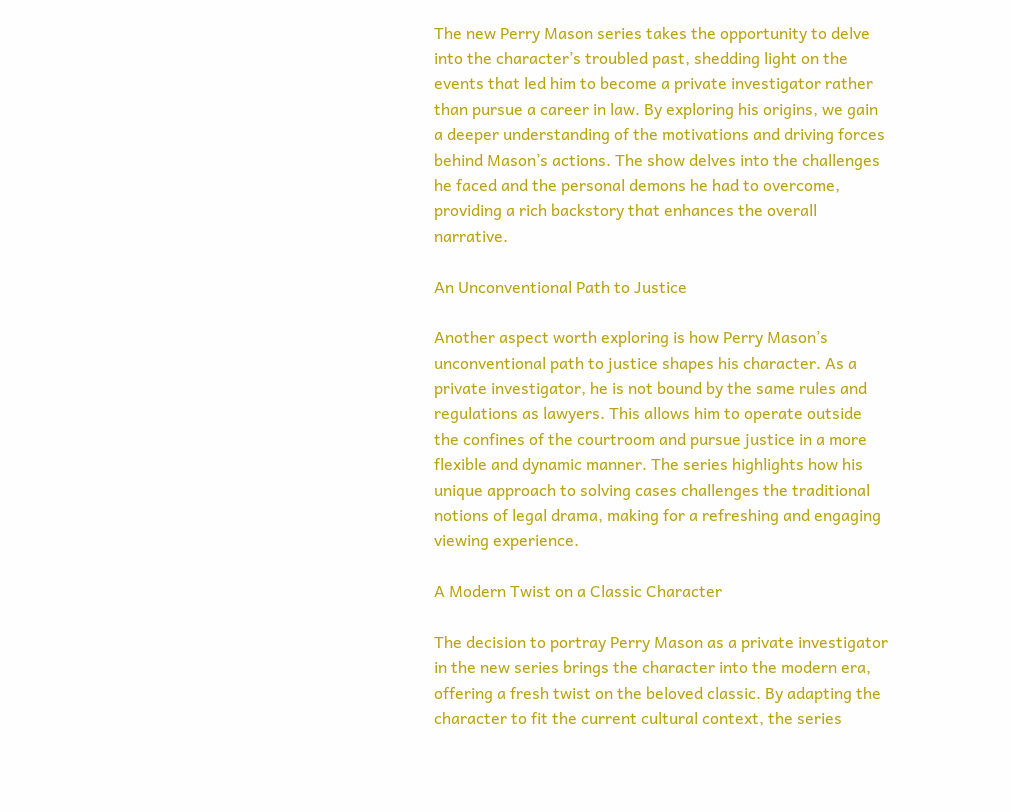The new Perry Mason series takes the opportunity to delve into the character’s troubled past, shedding light on the events that led him to become a private investigator rather than pursue a career in law. By exploring his origins, we gain a deeper understanding of the motivations and driving forces behind Mason’s actions. The show delves into the challenges he faced and the personal demons he had to overcome, providing a rich backstory that enhances the overall narrative.

An Unconventional Path to Justice

Another aspect worth exploring is how Perry Mason’s unconventional path to justice shapes his character. As a private investigator, he is not bound by the same rules and regulations as lawyers. This allows him to operate outside the confines of the courtroom and pursue justice in a more flexible and dynamic manner. The series highlights how his unique approach to solving cases challenges the traditional notions of legal drama, making for a refreshing and engaging viewing experience.

A Modern Twist on a Classic Character

The decision to portray Perry Mason as a private investigator in the new series brings the character into the modern era, offering a fresh twist on the beloved classic. By adapting the character to fit the current cultural context, the series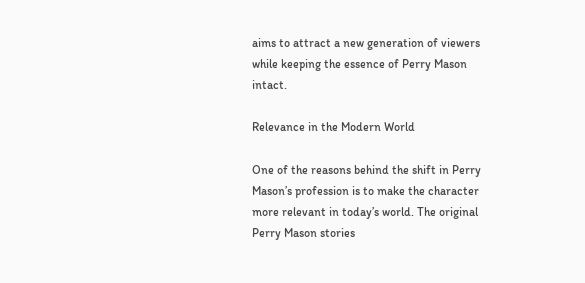aims to attract a new generation of viewers while keeping the essence of Perry Mason intact.

Relevance in the Modern World

One of the reasons behind the shift in Perry Mason’s profession is to make the character more relevant in today’s world. The original Perry Mason stories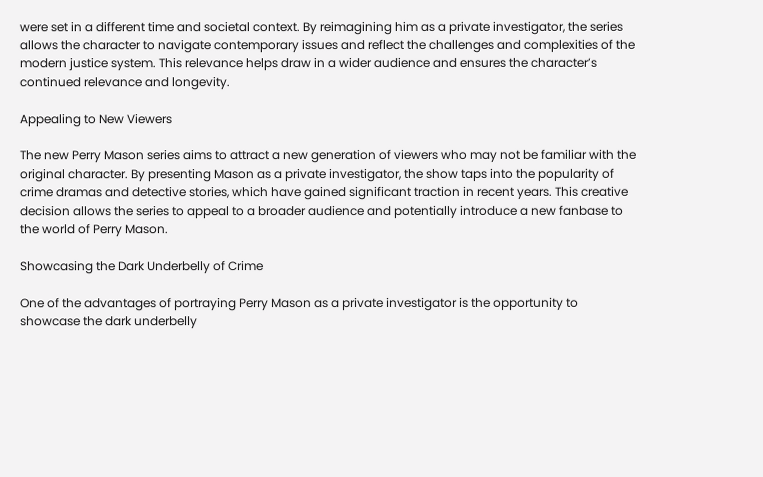were set in a different time and societal context. By reimagining him as a private investigator, the series allows the character to navigate contemporary issues and reflect the challenges and complexities of the modern justice system. This relevance helps draw in a wider audience and ensures the character’s continued relevance and longevity.

Appealing to New Viewers

The new Perry Mason series aims to attract a new generation of viewers who may not be familiar with the original character. By presenting Mason as a private investigator, the show taps into the popularity of crime dramas and detective stories, which have gained significant traction in recent years. This creative decision allows the series to appeal to a broader audience and potentially introduce a new fanbase to the world of Perry Mason.

Showcasing the Dark Underbelly of Crime

One of the advantages of portraying Perry Mason as a private investigator is the opportunity to showcase the dark underbelly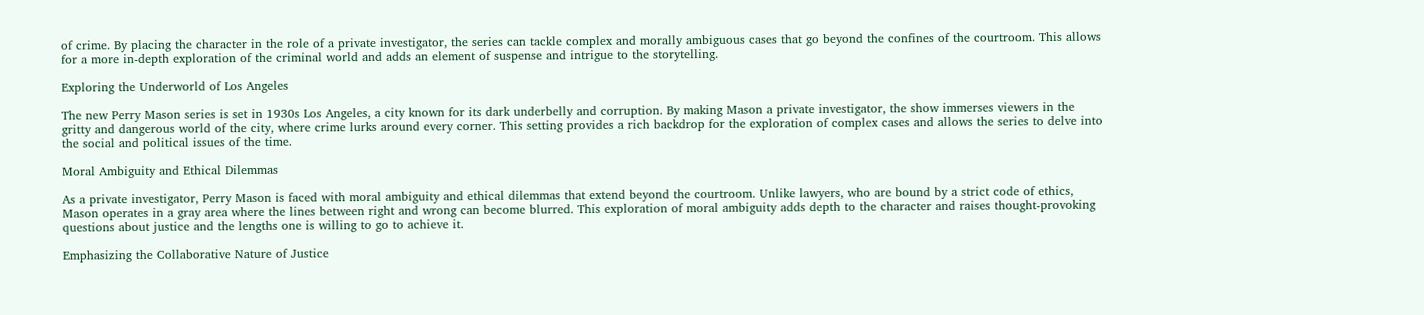of crime. By placing the character in the role of a private investigator, the series can tackle complex and morally ambiguous cases that go beyond the confines of the courtroom. This allows for a more in-depth exploration of the criminal world and adds an element of suspense and intrigue to the storytelling.

Exploring the Underworld of Los Angeles

The new Perry Mason series is set in 1930s Los Angeles, a city known for its dark underbelly and corruption. By making Mason a private investigator, the show immerses viewers in the gritty and dangerous world of the city, where crime lurks around every corner. This setting provides a rich backdrop for the exploration of complex cases and allows the series to delve into the social and political issues of the time.

Moral Ambiguity and Ethical Dilemmas

As a private investigator, Perry Mason is faced with moral ambiguity and ethical dilemmas that extend beyond the courtroom. Unlike lawyers, who are bound by a strict code of ethics, Mason operates in a gray area where the lines between right and wrong can become blurred. This exploration of moral ambiguity adds depth to the character and raises thought-provoking questions about justice and the lengths one is willing to go to achieve it.

Emphasizing the Collaborative Nature of Justice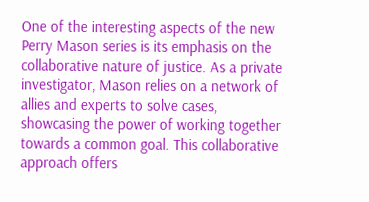One of the interesting aspects of the new Perry Mason series is its emphasis on the collaborative nature of justice. As a private investigator, Mason relies on a network of allies and experts to solve cases, showcasing the power of working together towards a common goal. This collaborative approach offers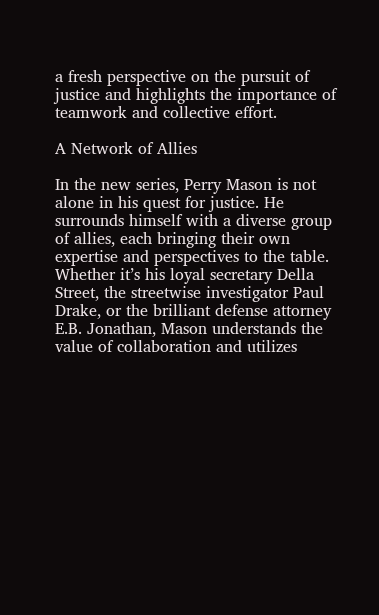a fresh perspective on the pursuit of justice and highlights the importance of teamwork and collective effort.

A Network of Allies

In the new series, Perry Mason is not alone in his quest for justice. He surrounds himself with a diverse group of allies, each bringing their own expertise and perspectives to the table. Whether it’s his loyal secretary Della Street, the streetwise investigator Paul Drake, or the brilliant defense attorney E.B. Jonathan, Mason understands the value of collaboration and utilizes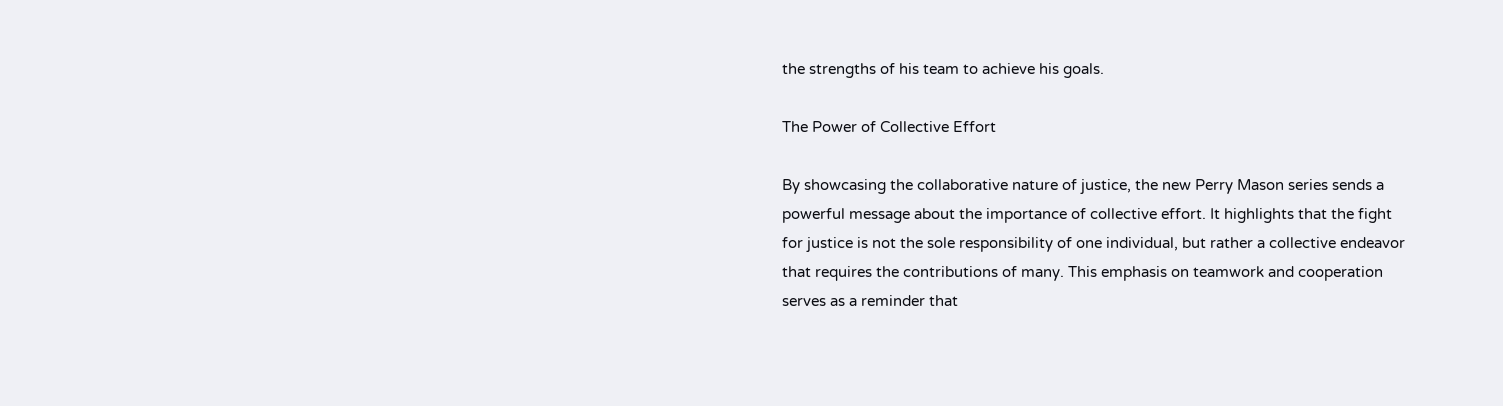the strengths of his team to achieve his goals.

The Power of Collective Effort

By showcasing the collaborative nature of justice, the new Perry Mason series sends a powerful message about the importance of collective effort. It highlights that the fight for justice is not the sole responsibility of one individual, but rather a collective endeavor that requires the contributions of many. This emphasis on teamwork and cooperation serves as a reminder that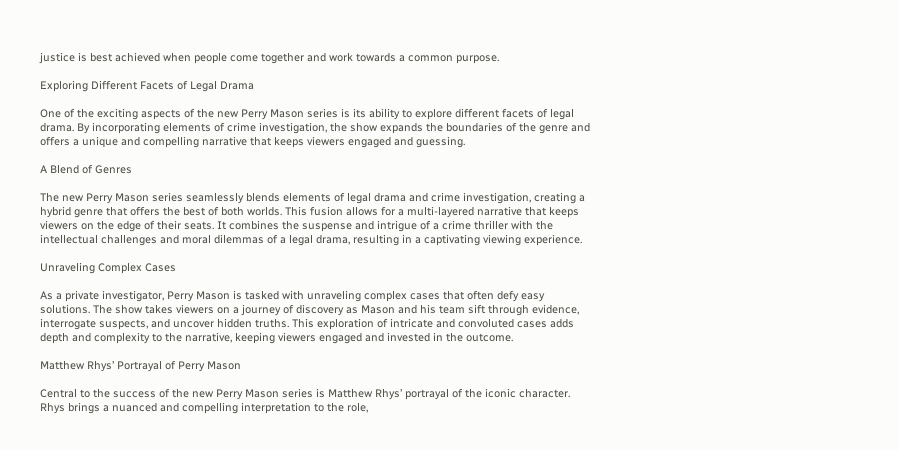justice is best achieved when people come together and work towards a common purpose.

Exploring Different Facets of Legal Drama

One of the exciting aspects of the new Perry Mason series is its ability to explore different facets of legal drama. By incorporating elements of crime investigation, the show expands the boundaries of the genre and offers a unique and compelling narrative that keeps viewers engaged and guessing.

A Blend of Genres

The new Perry Mason series seamlessly blends elements of legal drama and crime investigation, creating a hybrid genre that offers the best of both worlds. This fusion allows for a multi-layered narrative that keeps viewers on the edge of their seats. It combines the suspense and intrigue of a crime thriller with the intellectual challenges and moral dilemmas of a legal drama, resulting in a captivating viewing experience.

Unraveling Complex Cases

As a private investigator, Perry Mason is tasked with unraveling complex cases that often defy easy solutions. The show takes viewers on a journey of discovery as Mason and his team sift through evidence, interrogate suspects, and uncover hidden truths. This exploration of intricate and convoluted cases adds depth and complexity to the narrative, keeping viewers engaged and invested in the outcome.

Matthew Rhys’ Portrayal of Perry Mason

Central to the success of the new Perry Mason series is Matthew Rhys’ portrayal of the iconic character. Rhys brings a nuanced and compelling interpretation to the role,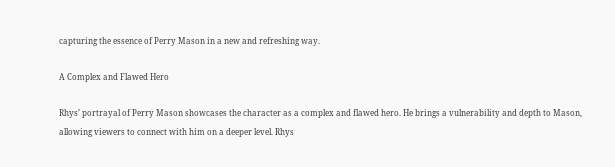capturing the essence of Perry Mason in a new and refreshing way.

A Complex and Flawed Hero

Rhys’ portrayal of Perry Mason showcases the character as a complex and flawed hero. He brings a vulnerability and depth to Mason, allowing viewers to connect with him on a deeper level. Rhys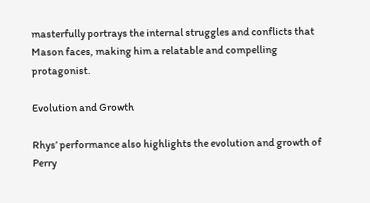masterfully portrays the internal struggles and conflicts that Mason faces, making him a relatable and compelling protagonist.

Evolution and Growth

Rhys’ performance also highlights the evolution and growth of Perry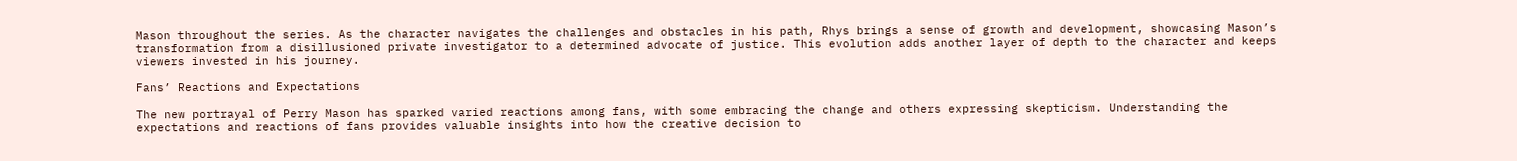Mason throughout the series. As the character navigates the challenges and obstacles in his path, Rhys brings a sense of growth and development, showcasing Mason’s transformation from a disillusioned private investigator to a determined advocate of justice. This evolution adds another layer of depth to the character and keeps viewers invested in his journey.

Fans’ Reactions and Expectations

The new portrayal of Perry Mason has sparked varied reactions among fans, with some embracing the change and others expressing skepticism. Understanding the expectations and reactions of fans provides valuable insights into how the creative decision to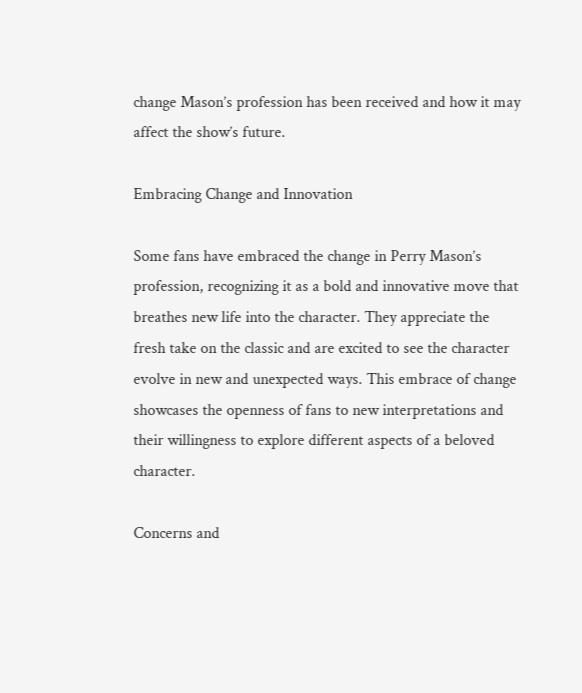change Mason’s profession has been received and how it may affect the show’s future.

Embracing Change and Innovation

Some fans have embraced the change in Perry Mason’s profession, recognizing it as a bold and innovative move that breathes new life into the character. They appreciate the fresh take on the classic and are excited to see the character evolve in new and unexpected ways. This embrace of change showcases the openness of fans to new interpretations and their willingness to explore different aspects of a beloved character.

Concerns and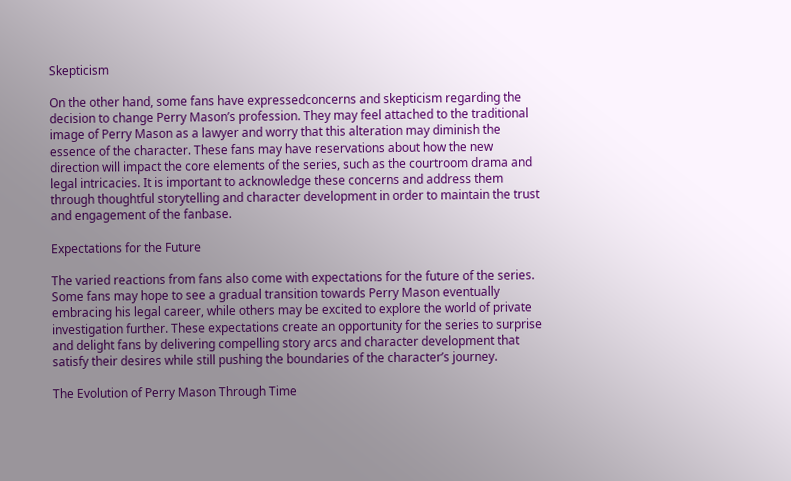Skepticism

On the other hand, some fans have expressedconcerns and skepticism regarding the decision to change Perry Mason’s profession. They may feel attached to the traditional image of Perry Mason as a lawyer and worry that this alteration may diminish the essence of the character. These fans may have reservations about how the new direction will impact the core elements of the series, such as the courtroom drama and legal intricacies. It is important to acknowledge these concerns and address them through thoughtful storytelling and character development in order to maintain the trust and engagement of the fanbase.

Expectations for the Future

The varied reactions from fans also come with expectations for the future of the series. Some fans may hope to see a gradual transition towards Perry Mason eventually embracing his legal career, while others may be excited to explore the world of private investigation further. These expectations create an opportunity for the series to surprise and delight fans by delivering compelling story arcs and character development that satisfy their desires while still pushing the boundaries of the character’s journey.

The Evolution of Perry Mason Through Time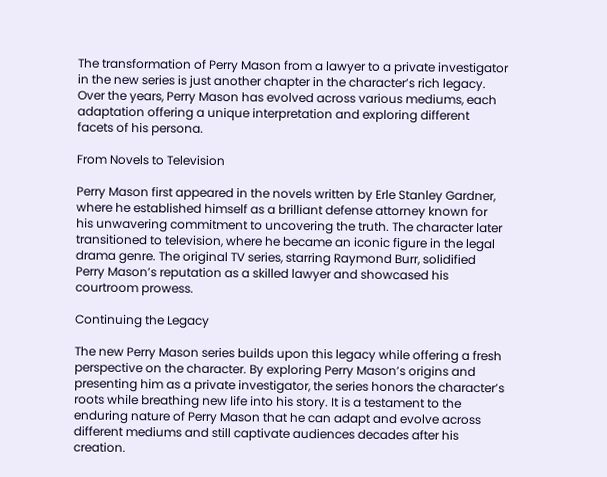The transformation of Perry Mason from a lawyer to a private investigator in the new series is just another chapter in the character’s rich legacy. Over the years, Perry Mason has evolved across various mediums, each adaptation offering a unique interpretation and exploring different facets of his persona.

From Novels to Television

Perry Mason first appeared in the novels written by Erle Stanley Gardner, where he established himself as a brilliant defense attorney known for his unwavering commitment to uncovering the truth. The character later transitioned to television, where he became an iconic figure in the legal drama genre. The original TV series, starring Raymond Burr, solidified Perry Mason’s reputation as a skilled lawyer and showcased his courtroom prowess.

Continuing the Legacy

The new Perry Mason series builds upon this legacy while offering a fresh perspective on the character. By exploring Perry Mason’s origins and presenting him as a private investigator, the series honors the character’s roots while breathing new life into his story. It is a testament to the enduring nature of Perry Mason that he can adapt and evolve across different mediums and still captivate audiences decades after his creation.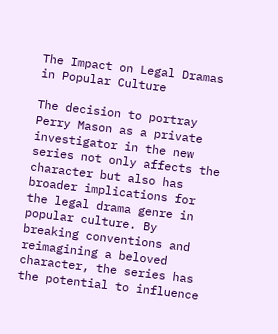The Impact on Legal Dramas in Popular Culture

The decision to portray Perry Mason as a private investigator in the new series not only affects the character but also has broader implications for the legal drama genre in popular culture. By breaking conventions and reimagining a beloved character, the series has the potential to influence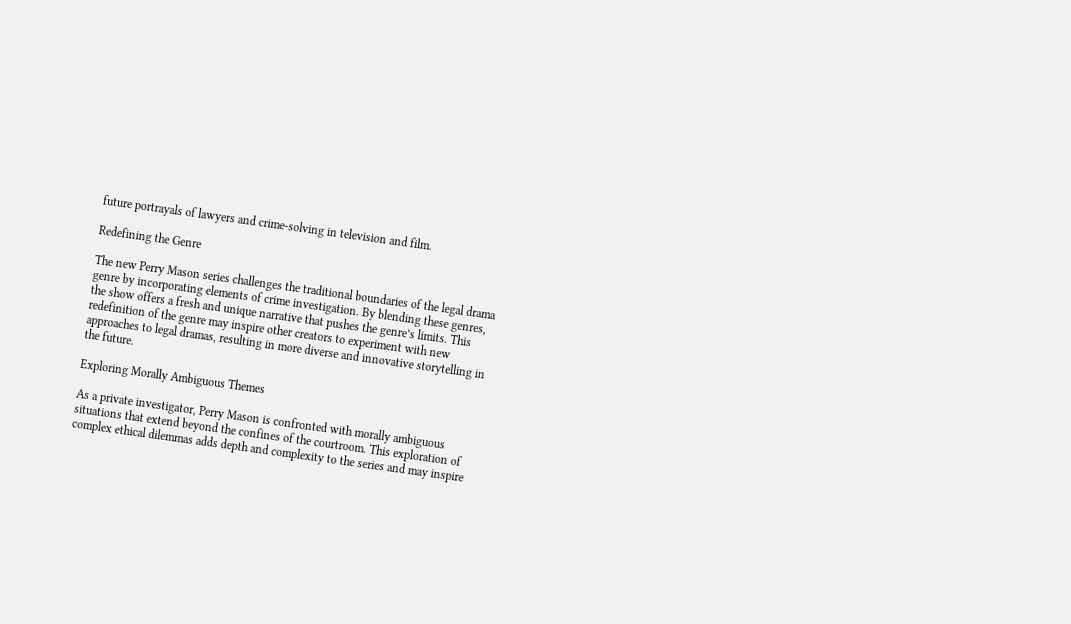future portrayals of lawyers and crime-solving in television and film.

Redefining the Genre

The new Perry Mason series challenges the traditional boundaries of the legal drama genre by incorporating elements of crime investigation. By blending these genres, the show offers a fresh and unique narrative that pushes the genre’s limits. This redefinition of the genre may inspire other creators to experiment with new approaches to legal dramas, resulting in more diverse and innovative storytelling in the future.

Exploring Morally Ambiguous Themes

As a private investigator, Perry Mason is confronted with morally ambiguous situations that extend beyond the confines of the courtroom. This exploration of complex ethical dilemmas adds depth and complexity to the series and may inspire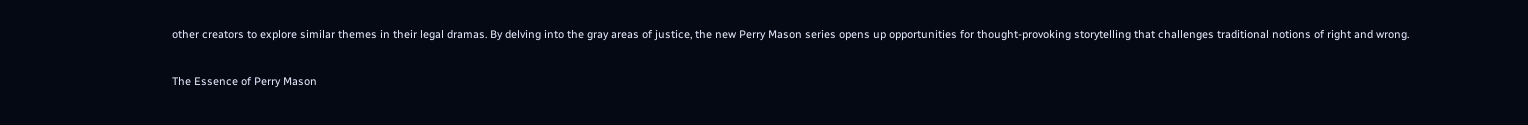other creators to explore similar themes in their legal dramas. By delving into the gray areas of justice, the new Perry Mason series opens up opportunities for thought-provoking storytelling that challenges traditional notions of right and wrong.

The Essence of Perry Mason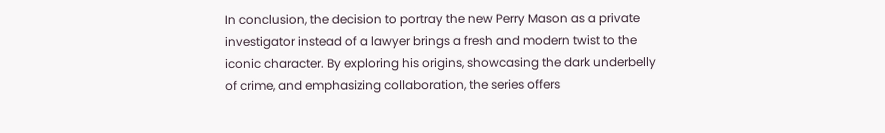In conclusion, the decision to portray the new Perry Mason as a private investigator instead of a lawyer brings a fresh and modern twist to the iconic character. By exploring his origins, showcasing the dark underbelly of crime, and emphasizing collaboration, the series offers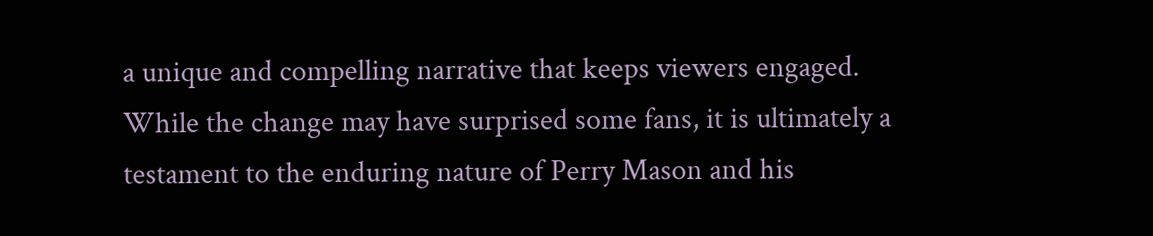a unique and compelling narrative that keeps viewers engaged. While the change may have surprised some fans, it is ultimately a testament to the enduring nature of Perry Mason and his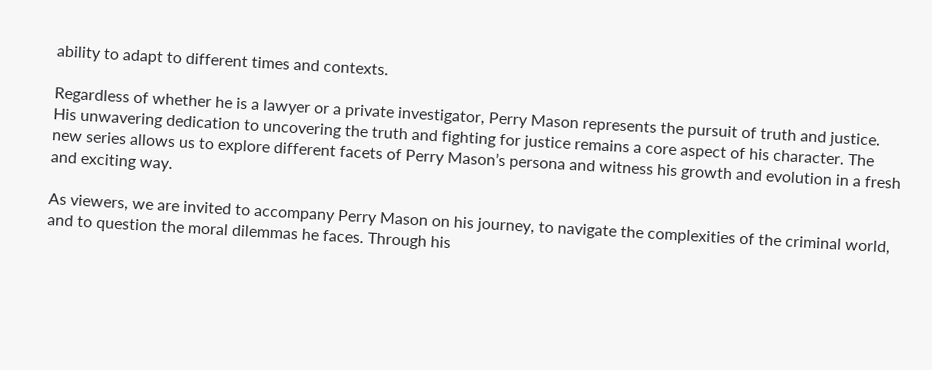ability to adapt to different times and contexts.

Regardless of whether he is a lawyer or a private investigator, Perry Mason represents the pursuit of truth and justice. His unwavering dedication to uncovering the truth and fighting for justice remains a core aspect of his character. The new series allows us to explore different facets of Perry Mason’s persona and witness his growth and evolution in a fresh and exciting way.

As viewers, we are invited to accompany Perry Mason on his journey, to navigate the complexities of the criminal world, and to question the moral dilemmas he faces. Through his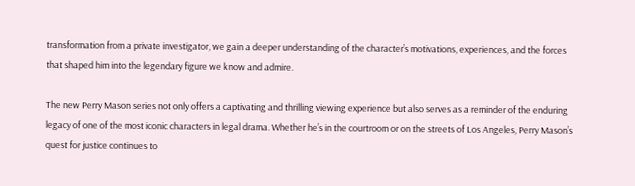transformation from a private investigator, we gain a deeper understanding of the character’s motivations, experiences, and the forces that shaped him into the legendary figure we know and admire.

The new Perry Mason series not only offers a captivating and thrilling viewing experience but also serves as a reminder of the enduring legacy of one of the most iconic characters in legal drama. Whether he’s in the courtroom or on the streets of Los Angeles, Perry Mason’s quest for justice continues to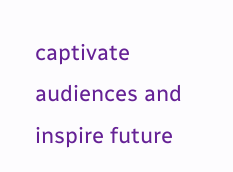captivate audiences and inspire future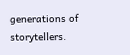generations of storytellers.